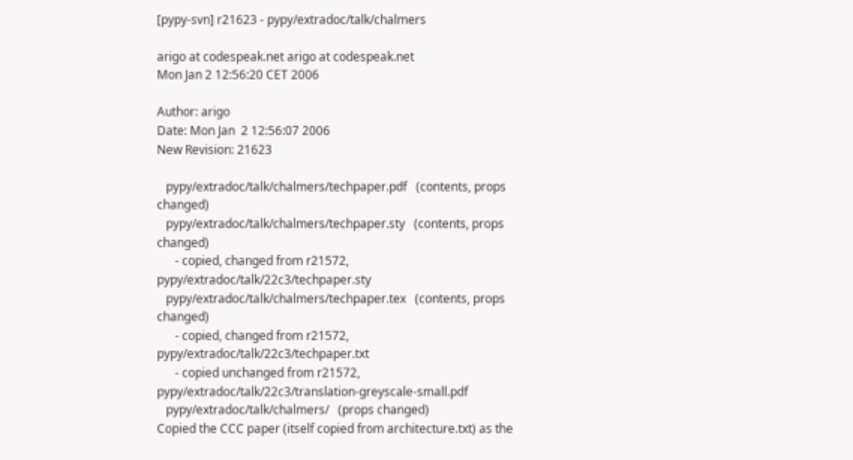[pypy-svn] r21623 - pypy/extradoc/talk/chalmers

arigo at codespeak.net arigo at codespeak.net
Mon Jan 2 12:56:20 CET 2006

Author: arigo
Date: Mon Jan  2 12:56:07 2006
New Revision: 21623

   pypy/extradoc/talk/chalmers/techpaper.pdf   (contents, props changed)
   pypy/extradoc/talk/chalmers/techpaper.sty   (contents, props changed)
      - copied, changed from r21572, pypy/extradoc/talk/22c3/techpaper.sty
   pypy/extradoc/talk/chalmers/techpaper.tex   (contents, props changed)
      - copied, changed from r21572, pypy/extradoc/talk/22c3/techpaper.txt
      - copied unchanged from r21572, pypy/extradoc/talk/22c3/translation-greyscale-small.pdf
   pypy/extradoc/talk/chalmers/   (props changed)
Copied the CCC paper (itself copied from architecture.txt) as the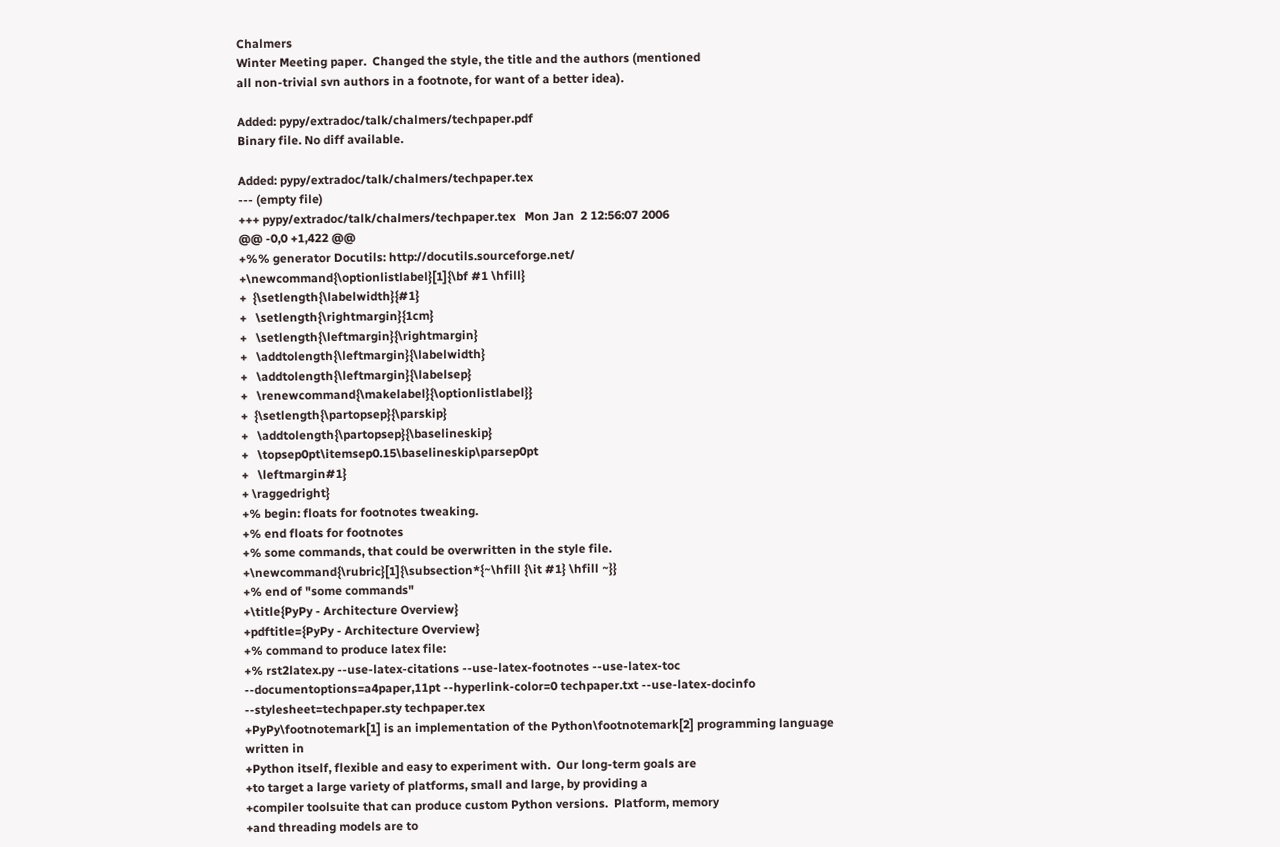Chalmers
Winter Meeting paper.  Changed the style, the title and the authors (mentioned
all non-trivial svn authors in a footnote, for want of a better idea).

Added: pypy/extradoc/talk/chalmers/techpaper.pdf
Binary file. No diff available.

Added: pypy/extradoc/talk/chalmers/techpaper.tex
--- (empty file)
+++ pypy/extradoc/talk/chalmers/techpaper.tex   Mon Jan  2 12:56:07 2006
@@ -0,0 +1,422 @@
+%% generator Docutils: http://docutils.sourceforge.net/
+\newcommand{\optionlistlabel}[1]{\bf #1 \hfill}
+  {\setlength{\labelwidth}{#1}
+   \setlength{\rightmargin}{1cm}
+   \setlength{\leftmargin}{\rightmargin}
+   \addtolength{\leftmargin}{\labelwidth}
+   \addtolength{\leftmargin}{\labelsep}
+   \renewcommand{\makelabel}{\optionlistlabel}}
+  {\setlength{\partopsep}{\parskip}
+   \addtolength{\partopsep}{\baselineskip}
+   \topsep0pt\itemsep0.15\baselineskip\parsep0pt
+   \leftmargin#1}
+ \raggedright}
+% begin: floats for footnotes tweaking.
+% end floats for footnotes
+% some commands, that could be overwritten in the style file.
+\newcommand{\rubric}[1]{\subsection*{~\hfill {\it #1} \hfill ~}}
+% end of "some commands"
+\title{PyPy - Architecture Overview}
+pdftitle={PyPy - Architecture Overview}
+% command to produce latex file:
+% rst2latex.py --use-latex-citations --use-latex-footnotes --use-latex-toc --documentoptions=a4paper,11pt --hyperlink-color=0 techpaper.txt --use-latex-docinfo --stylesheet=techpaper.sty techpaper.tex
+PyPy\footnotemark[1] is an implementation of the Python\footnotemark[2] programming language written in
+Python itself, flexible and easy to experiment with.  Our long-term goals are
+to target a large variety of platforms, small and large, by providing a
+compiler toolsuite that can produce custom Python versions.  Platform, memory
+and threading models are to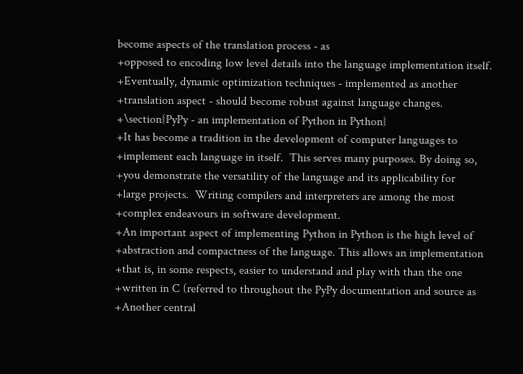become aspects of the translation process - as
+opposed to encoding low level details into the language implementation itself.
+Eventually, dynamic optimization techniques - implemented as another
+translation aspect - should become robust against language changes.
+\section{PyPy - an implementation of Python in Python}
+It has become a tradition in the development of computer languages to
+implement each language in itself.  This serves many purposes. By doing so,
+you demonstrate the versatility of the language and its applicability for
+large projects.  Writing compilers and interpreters are among the most
+complex endeavours in software development.
+An important aspect of implementing Python in Python is the high level of
+abstraction and compactness of the language. This allows an implementation
+that is, in some respects, easier to understand and play with than the one
+written in C (referred to throughout the PyPy documentation and source as
+Another central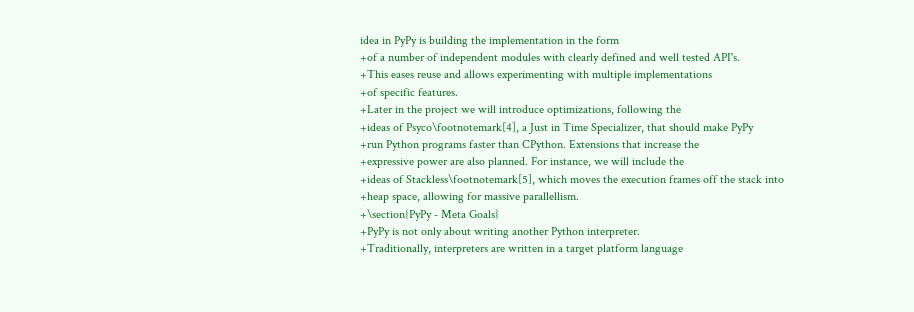idea in PyPy is building the implementation in the form
+of a number of independent modules with clearly defined and well tested API's.
+This eases reuse and allows experimenting with multiple implementations
+of specific features.
+Later in the project we will introduce optimizations, following the
+ideas of Psyco\footnotemark[4], a Just in Time Specializer, that should make PyPy
+run Python programs faster than CPython. Extensions that increase the
+expressive power are also planned. For instance, we will include the
+ideas of Stackless\footnotemark[5], which moves the execution frames off the stack into
+heap space, allowing for massive parallellism.
+\section{PyPy - Meta Goals}
+PyPy is not only about writing another Python interpreter.
+Traditionally, interpreters are written in a target platform language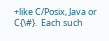+like C/Posix, Java or C{\#}.  Each such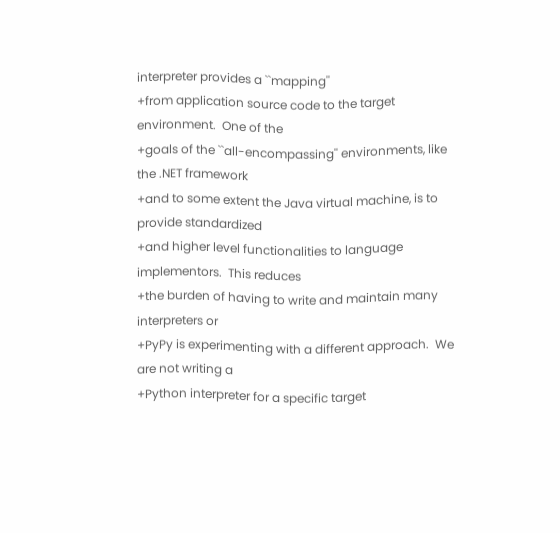interpreter provides a ``mapping''
+from application source code to the target environment.  One of the
+goals of the ``all-encompassing'' environments, like the .NET framework
+and to some extent the Java virtual machine, is to provide standardized
+and higher level functionalities to language implementors.  This reduces
+the burden of having to write and maintain many interpreters or
+PyPy is experimenting with a different approach.  We are not writing a
+Python interpreter for a specific target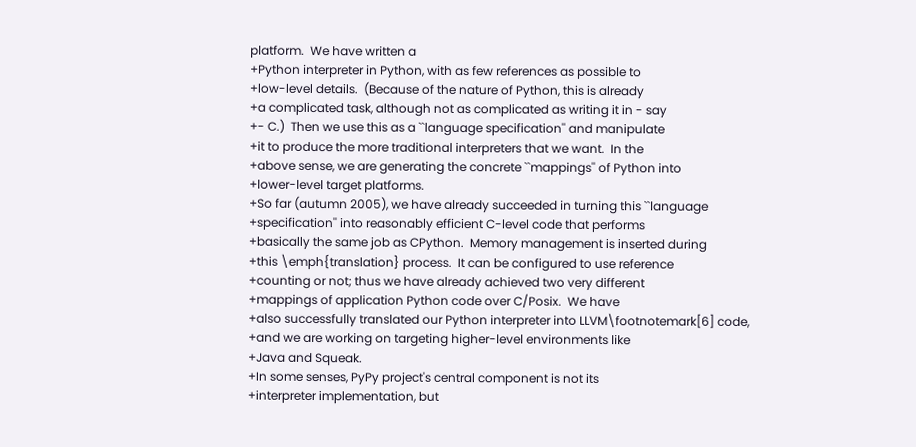platform.  We have written a
+Python interpreter in Python, with as few references as possible to
+low-level details.  (Because of the nature of Python, this is already
+a complicated task, although not as complicated as writing it in - say
+- C.)  Then we use this as a ``language specification'' and manipulate
+it to produce the more traditional interpreters that we want.  In the
+above sense, we are generating the concrete ``mappings'' of Python into
+lower-level target platforms.
+So far (autumn 2005), we have already succeeded in turning this ``language
+specification'' into reasonably efficient C-level code that performs
+basically the same job as CPython.  Memory management is inserted during
+this \emph{translation} process.  It can be configured to use reference
+counting or not; thus we have already achieved two very different
+mappings of application Python code over C/Posix.  We have
+also successfully translated our Python interpreter into LLVM\footnotemark[6] code,
+and we are working on targeting higher-level environments like
+Java and Squeak.
+In some senses, PyPy project's central component is not its
+interpreter implementation, but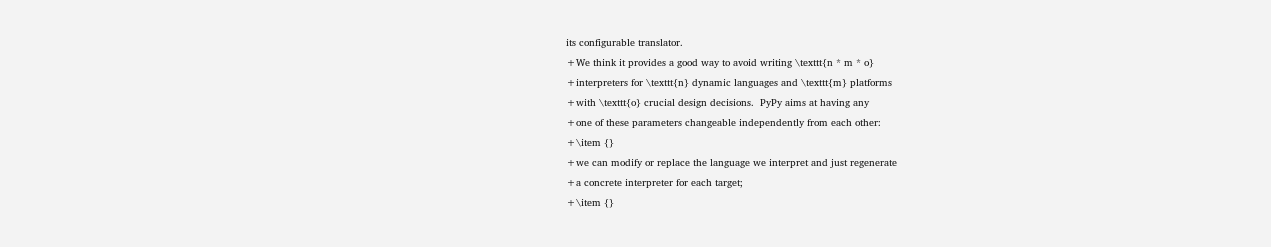its configurable translator.
+We think it provides a good way to avoid writing \texttt{n * m * o}
+interpreters for \texttt{n} dynamic languages and \texttt{m} platforms
+with \texttt{o} crucial design decisions.  PyPy aims at having any
+one of these parameters changeable independently from each other:
+\item {}
+we can modify or replace the language we interpret and just regenerate
+a concrete interpreter for each target;
+\item {}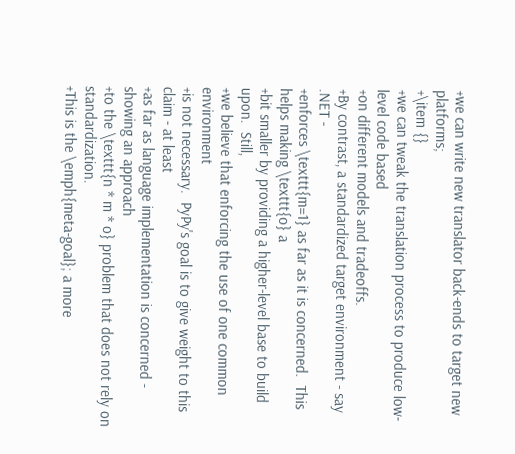+we can write new translator back-ends to target new platforms;
+\item {}
+we can tweak the translation process to produce low-level code based
+on different models and tradeoffs.
+By contrast, a standardized target environment - say .NET -
+enforces \texttt{m=1} as far as it is concerned.  This helps making \texttt{o} a
+bit smaller by providing a higher-level base to build upon.  Still,
+we believe that enforcing the use of one common environment
+is not necessary.  PyPy's goal is to give weight to this claim - at least
+as far as language implementation is concerned - showing an approach
+to the \texttt{n * m * o} problem that does not rely on standardization.
+This is the \emph{meta-goal}; a more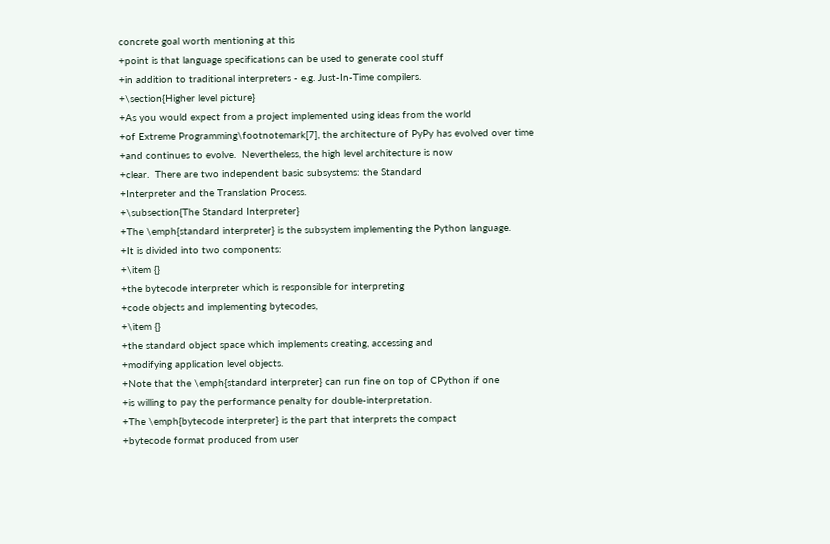concrete goal worth mentioning at this
+point is that language specifications can be used to generate cool stuff
+in addition to traditional interpreters - e.g. Just-In-Time compilers.
+\section{Higher level picture}
+As you would expect from a project implemented using ideas from the world
+of Extreme Programming\footnotemark[7], the architecture of PyPy has evolved over time
+and continues to evolve.  Nevertheless, the high level architecture is now
+clear.  There are two independent basic subsystems: the Standard
+Interpreter and the Translation Process.
+\subsection{The Standard Interpreter}
+The \emph{standard interpreter} is the subsystem implementing the Python language.
+It is divided into two components:
+\item {}
+the bytecode interpreter which is responsible for interpreting
+code objects and implementing bytecodes,
+\item {}
+the standard object space which implements creating, accessing and
+modifying application level objects.
+Note that the \emph{standard interpreter} can run fine on top of CPython if one
+is willing to pay the performance penalty for double-interpretation.
+The \emph{bytecode interpreter} is the part that interprets the compact
+bytecode format produced from user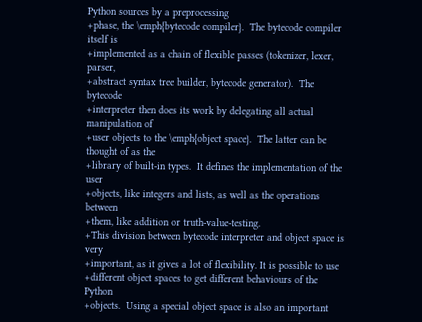Python sources by a preprocessing
+phase, the \emph{bytecode compiler}.  The bytecode compiler itself is
+implemented as a chain of flexible passes (tokenizer, lexer, parser,
+abstract syntax tree builder, bytecode generator).  The bytecode
+interpreter then does its work by delegating all actual manipulation of
+user objects to the \emph{object space}.  The latter can be thought of as the
+library of built-in types.  It defines the implementation of the user
+objects, like integers and lists, as well as the operations between
+them, like addition or truth-value-testing.
+This division between bytecode interpreter and object space is very
+important, as it gives a lot of flexibility. It is possible to use
+different object spaces to get different behaviours of the Python
+objects.  Using a special object space is also an important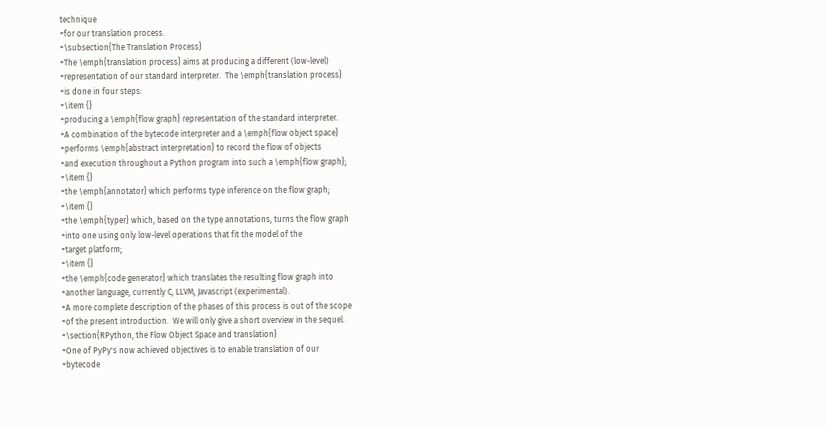technique
+for our translation process.
+\subsection{The Translation Process}
+The \emph{translation process} aims at producing a different (low-level)
+representation of our standard interpreter.  The \emph{translation process}
+is done in four steps:
+\item {}
+producing a \emph{flow graph} representation of the standard interpreter.
+A combination of the bytecode interpreter and a \emph{flow object space}
+performs \emph{abstract interpretation} to record the flow of objects
+and execution throughout a Python program into such a \emph{flow graph};
+\item {}
+the \emph{annotator} which performs type inference on the flow graph;
+\item {}
+the \emph{typer} which, based on the type annotations, turns the flow graph
+into one using only low-level operations that fit the model of the
+target platform;
+\item {}
+the \emph{code generator} which translates the resulting flow graph into
+another language, currently C, LLVM, Javascript (experimental).
+A more complete description of the phases of this process is out of the scope
+of the present introduction.  We will only give a short overview in the sequel.
+\section{RPython, the Flow Object Space and translation}
+One of PyPy's now achieved objectives is to enable translation of our
+bytecode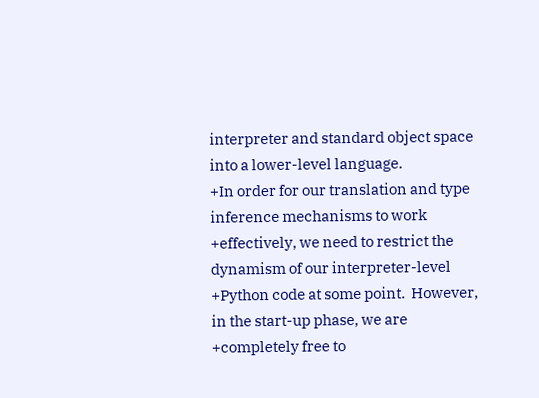interpreter and standard object space into a lower-level language.
+In order for our translation and type inference mechanisms to work
+effectively, we need to restrict the dynamism of our interpreter-level
+Python code at some point.  However, in the start-up phase, we are
+completely free to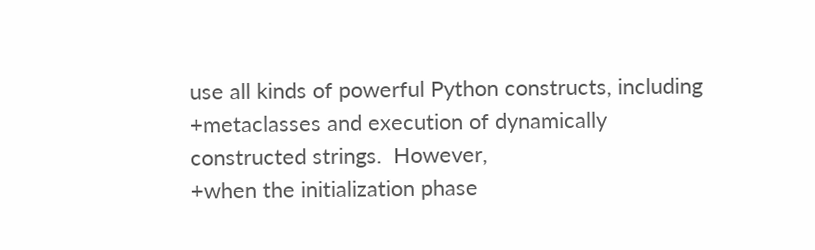use all kinds of powerful Python constructs, including
+metaclasses and execution of dynamically constructed strings.  However,
+when the initialization phase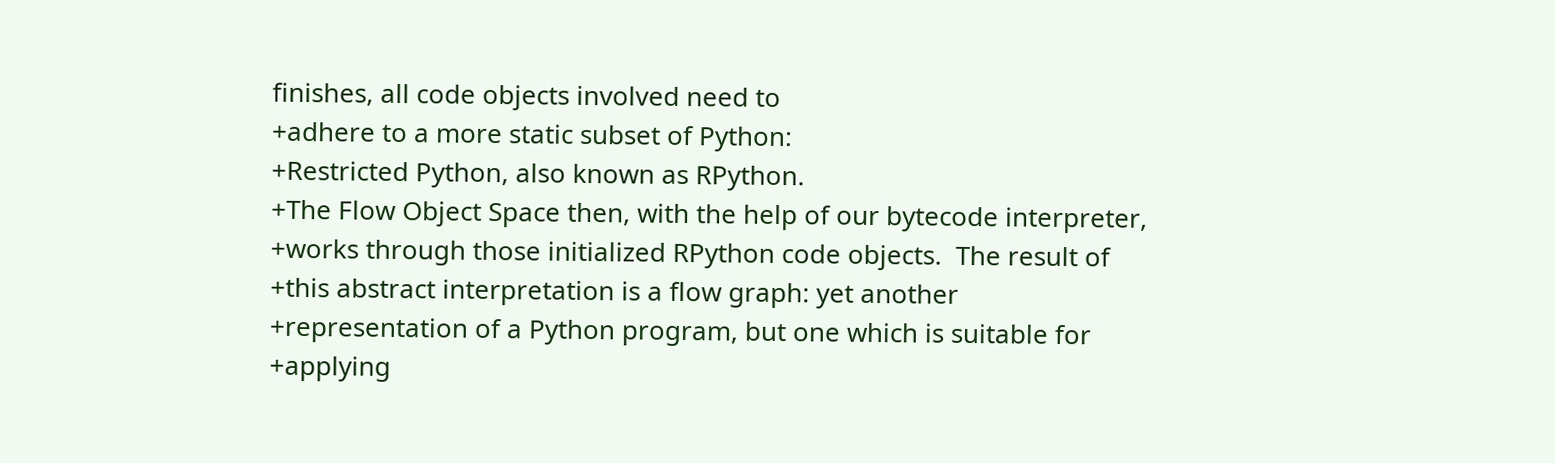finishes, all code objects involved need to
+adhere to a more static subset of Python:
+Restricted Python, also known as RPython.
+The Flow Object Space then, with the help of our bytecode interpreter,
+works through those initialized RPython code objects.  The result of
+this abstract interpretation is a flow graph: yet another
+representation of a Python program, but one which is suitable for
+applying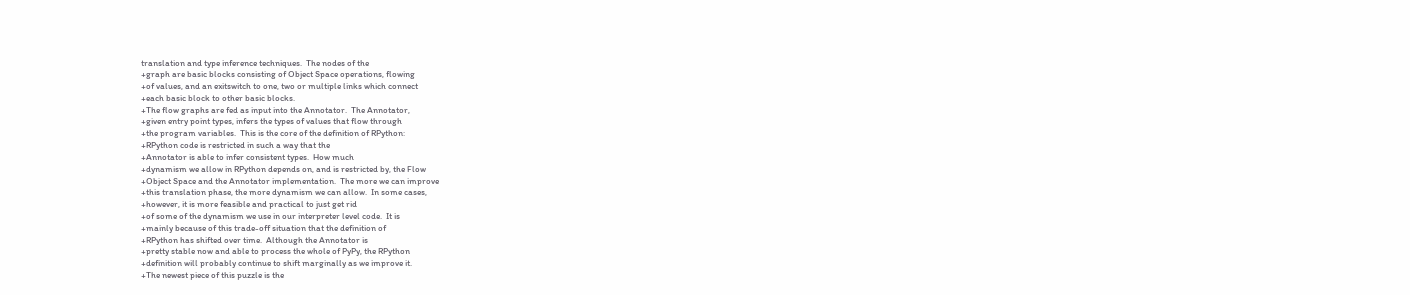translation and type inference techniques.  The nodes of the
+graph are basic blocks consisting of Object Space operations, flowing
+of values, and an exitswitch to one, two or multiple links which connect
+each basic block to other basic blocks.
+The flow graphs are fed as input into the Annotator.  The Annotator,
+given entry point types, infers the types of values that flow through
+the program variables.  This is the core of the definition of RPython:
+RPython code is restricted in such a way that the
+Annotator is able to infer consistent types.  How much
+dynamism we allow in RPython depends on, and is restricted by, the Flow
+Object Space and the Annotator implementation.  The more we can improve
+this translation phase, the more dynamism we can allow.  In some cases,
+however, it is more feasible and practical to just get rid
+of some of the dynamism we use in our interpreter level code.  It is
+mainly because of this trade-off situation that the definition of
+RPython has shifted over time.  Although the Annotator is
+pretty stable now and able to process the whole of PyPy, the RPython
+definition will probably continue to shift marginally as we improve it.
+The newest piece of this puzzle is the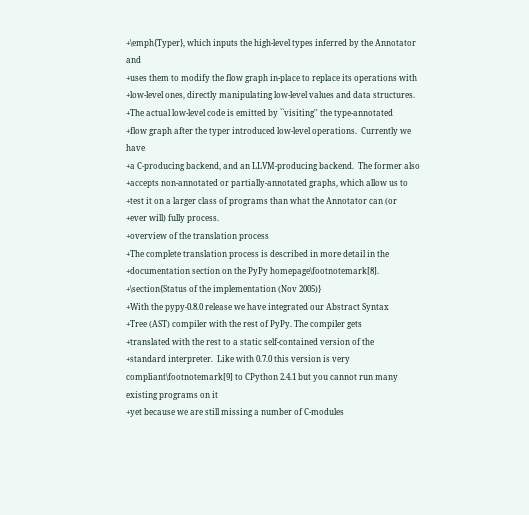+\emph{Typer}, which inputs the high-level types inferred by the Annotator and
+uses them to modify the flow graph in-place to replace its operations with
+low-level ones, directly manipulating low-level values and data structures.
+The actual low-level code is emitted by ``visiting'' the type-annotated
+flow graph after the typer introduced low-level operations.  Currently we have
+a C-producing backend, and an LLVM-producing backend.  The former also
+accepts non-annotated or partially-annotated graphs, which allow us to
+test it on a larger class of programs than what the Annotator can (or
+ever will) fully process.
+overview of the translation process
+The complete translation process is described in more detail in the
+documentation section on the PyPy homepage\footnotemark[8].
+\section{Status of the implementation (Nov 2005)}
+With the pypy-0.8.0 release we have integrated our Abstract Syntax
+Tree (AST) compiler with the rest of PyPy. The compiler gets
+translated with the rest to a static self-contained version of the
+standard interpreter.  Like with 0.7.0 this version is very compliant\footnotemark[9] to CPython 2.4.1 but you cannot run many existing programs on it
+yet because we are still missing a number of C-modules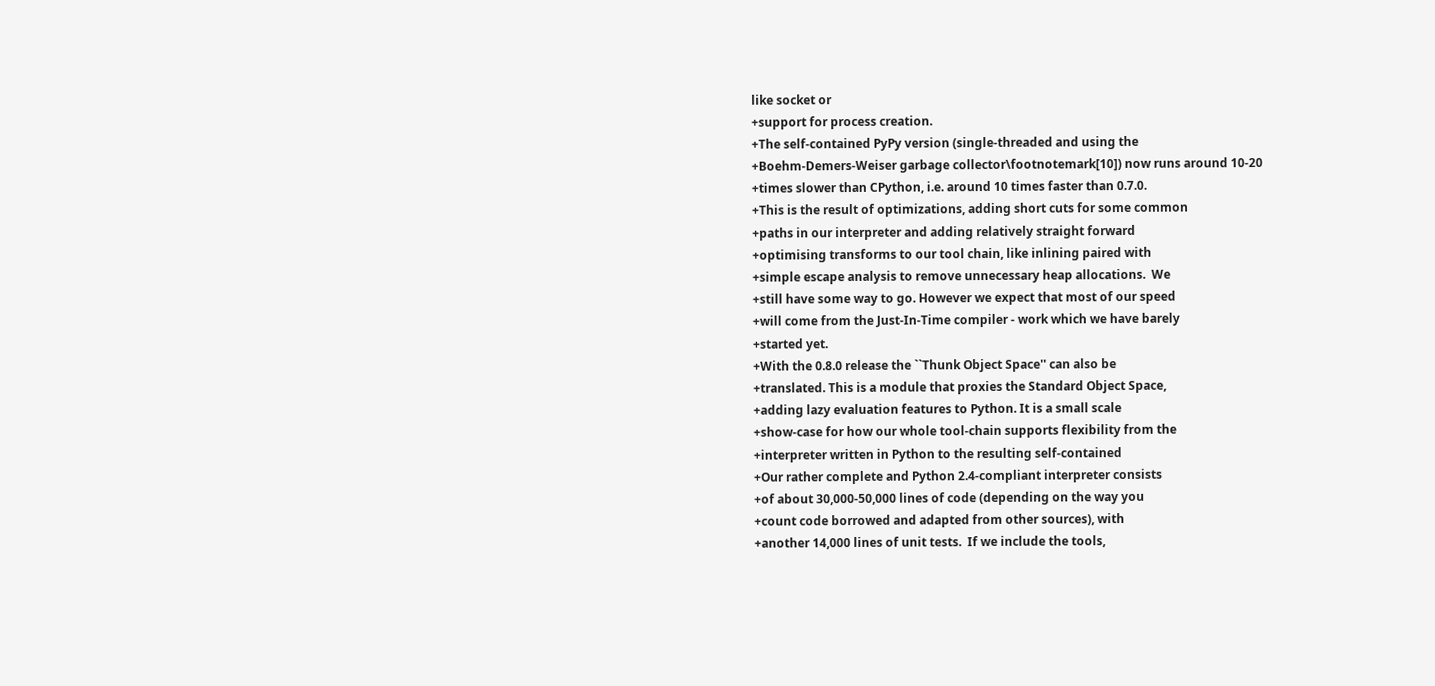like socket or
+support for process creation.
+The self-contained PyPy version (single-threaded and using the
+Boehm-Demers-Weiser garbage collector\footnotemark[10]) now runs around 10-20
+times slower than CPython, i.e. around 10 times faster than 0.7.0.
+This is the result of optimizations, adding short cuts for some common
+paths in our interpreter and adding relatively straight forward
+optimising transforms to our tool chain, like inlining paired with
+simple escape analysis to remove unnecessary heap allocations.  We
+still have some way to go. However we expect that most of our speed
+will come from the Just-In-Time compiler - work which we have barely
+started yet.
+With the 0.8.0 release the ``Thunk Object Space'' can also be
+translated. This is a module that proxies the Standard Object Space,
+adding lazy evaluation features to Python. It is a small scale
+show-case for how our whole tool-chain supports flexibility from the
+interpreter written in Python to the resulting self-contained
+Our rather complete and Python 2.4-compliant interpreter consists
+of about 30,000-50,000 lines of code (depending on the way you
+count code borrowed and adapted from other sources), with
+another 14,000 lines of unit tests.  If we include the tools,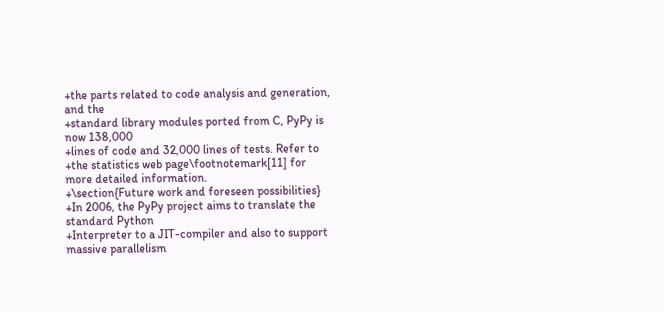+the parts related to code analysis and generation, and the
+standard library modules ported from C, PyPy is now 138,000
+lines of code and 32,000 lines of tests. Refer to
+the statistics web page\footnotemark[11] for more detailed information.
+\section{Future work and foreseen possibilities}
+In 2006, the PyPy project aims to translate the standard Python
+Interpreter to a JIT-compiler and also to support massive parallelism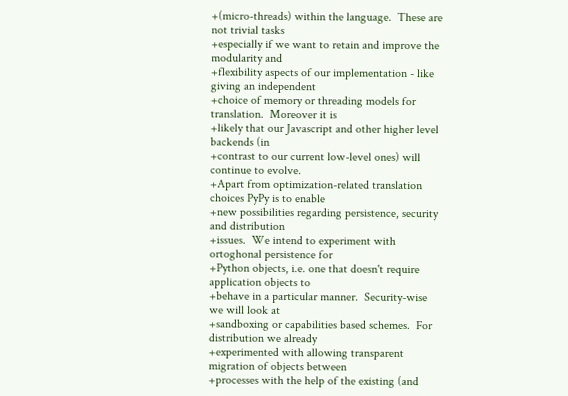+(micro-threads) within the language.  These are not trivial tasks
+especially if we want to retain and improve the modularity and
+flexibility aspects of our implementation - like giving an independent
+choice of memory or threading models for translation.  Moreover it is
+likely that our Javascript and other higher level backends (in
+contrast to our current low-level ones) will continue to evolve.
+Apart from optimization-related translation choices PyPy is to enable
+new possibilities regarding persistence, security and distribution
+issues.  We intend to experiment with ortoghonal persistence for
+Python objects, i.e. one that doesn't require application objects to
+behave in a particular manner.  Security-wise we will look at
+sandboxing or capabilities based schemes.  For distribution we already
+experimented with allowing transparent migration of objects between
+processes with the help of the existing (and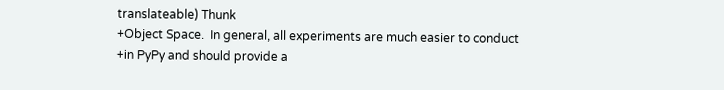translateable) Thunk
+Object Space.  In general, all experiments are much easier to conduct
+in PyPy and should provide a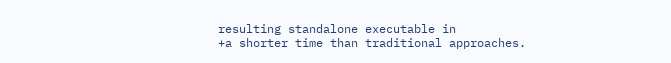resulting standalone executable in
+a shorter time than traditional approaches.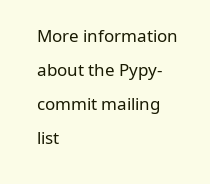More information about the Pypy-commit mailing list